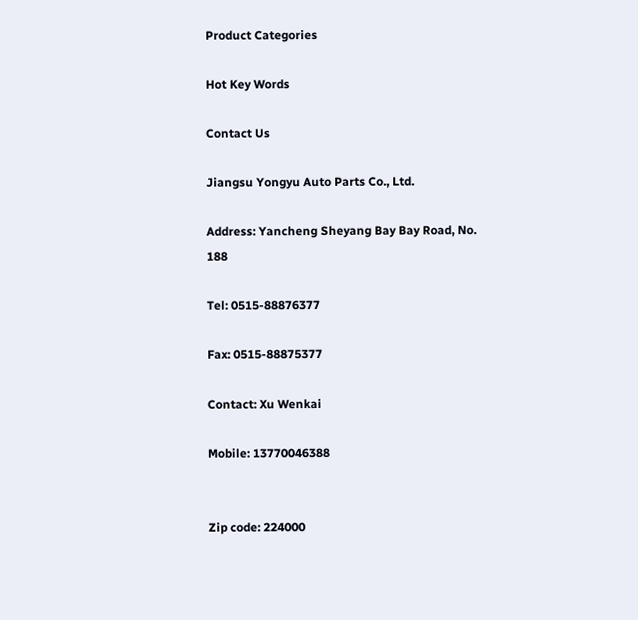Product Categories

Hot Key Words

Contact Us

Jiangsu Yongyu Auto Parts Co., Ltd.

Address: Yancheng Sheyang Bay Bay Road, No. 188

Tel: 0515-88876377

Fax: 0515-88875377

Contact: Xu Wenkai

Mobile: 13770046388


Zip code: 224000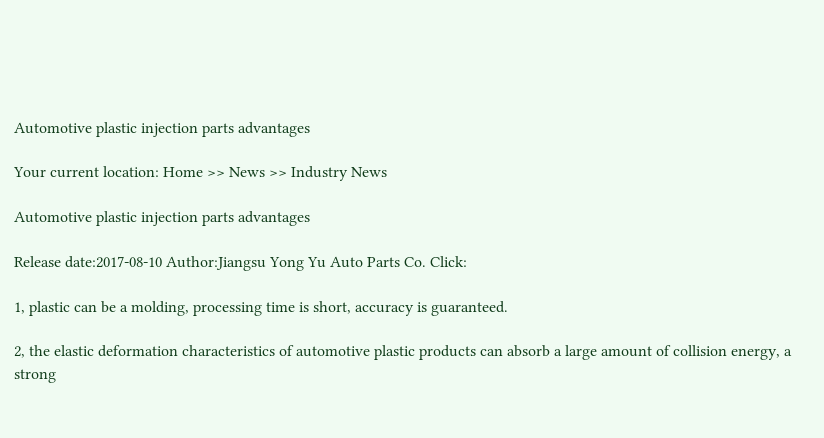Automotive plastic injection parts advantages

Your current location: Home >> News >> Industry News

Automotive plastic injection parts advantages

Release date:2017-08-10 Author:Jiangsu Yong Yu Auto Parts Co. Click:

1, plastic can be a molding, processing time is short, accuracy is guaranteed.

2, the elastic deformation characteristics of automotive plastic products can absorb a large amount of collision energy, a strong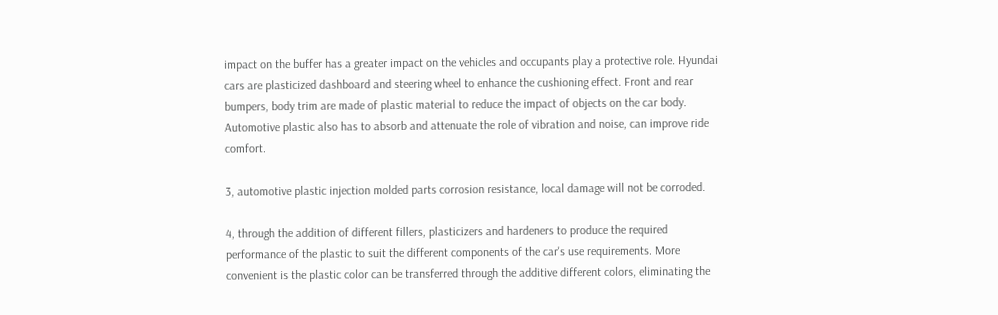impact on the buffer has a greater impact on the vehicles and occupants play a protective role. Hyundai cars are plasticized dashboard and steering wheel to enhance the cushioning effect. Front and rear bumpers, body trim are made of plastic material to reduce the impact of objects on the car body. Automotive plastic also has to absorb and attenuate the role of vibration and noise, can improve ride comfort.

3, automotive plastic injection molded parts corrosion resistance, local damage will not be corroded.

4, through the addition of different fillers, plasticizers and hardeners to produce the required performance of the plastic to suit the different components of the car's use requirements. More convenient is the plastic color can be transferred through the additive different colors, eliminating the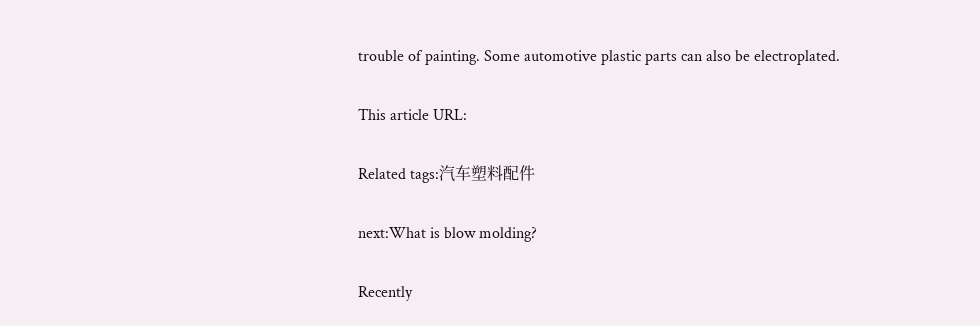trouble of painting. Some automotive plastic parts can also be electroplated.

This article URL:

Related tags:汽车塑料配件

next:What is blow molding?

Recently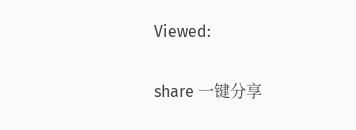Viewed:

share 一键分享